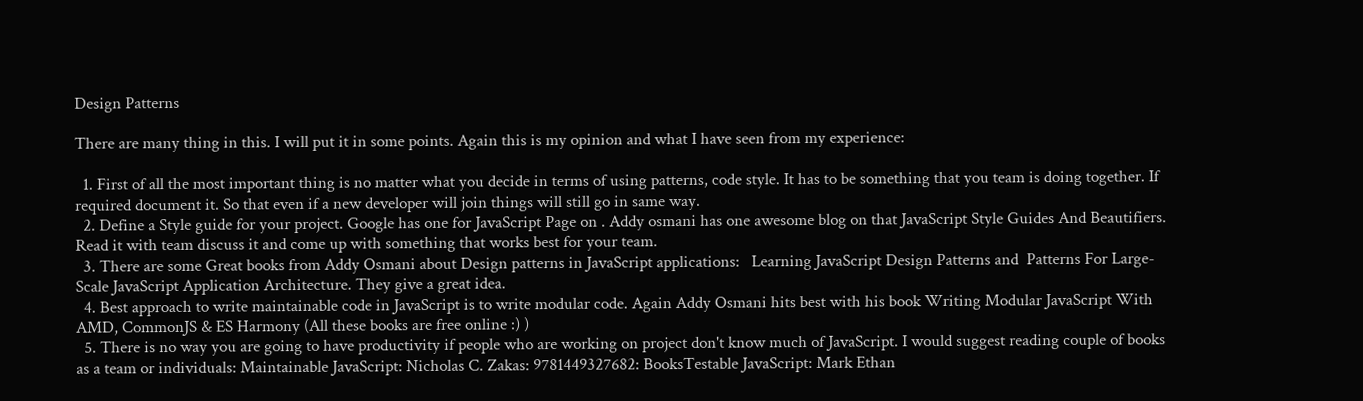Design Patterns

There are many thing in this. I will put it in some points. Again this is my opinion and what I have seen from my experience:

  1. First of all the most important thing is no matter what you decide in terms of using patterns, code style. It has to be something that you team is doing together. If required document it. So that even if a new developer will join things will still go in same way.
  2. Define a Style guide for your project. Google has one for JavaScript Page on . Addy osmani has one awesome blog on that JavaScript Style Guides And Beautifiers. Read it with team discuss it and come up with something that works best for your team.
  3. There are some Great books from Addy Osmani about Design patterns in JavaScript applications:   Learning JavaScript Design Patterns and  Patterns For Large-Scale JavaScript Application Architecture. They give a great idea.
  4. Best approach to write maintainable code in JavaScript is to write modular code. Again Addy Osmani hits best with his book Writing Modular JavaScript With AMD, CommonJS & ES Harmony (All these books are free online :) )
  5. There is no way you are going to have productivity if people who are working on project don't know much of JavaScript. I would suggest reading couple of books as a team or individuals: Maintainable JavaScript: Nicholas C. Zakas: 9781449327682: BooksTestable JavaScript: Mark Ethan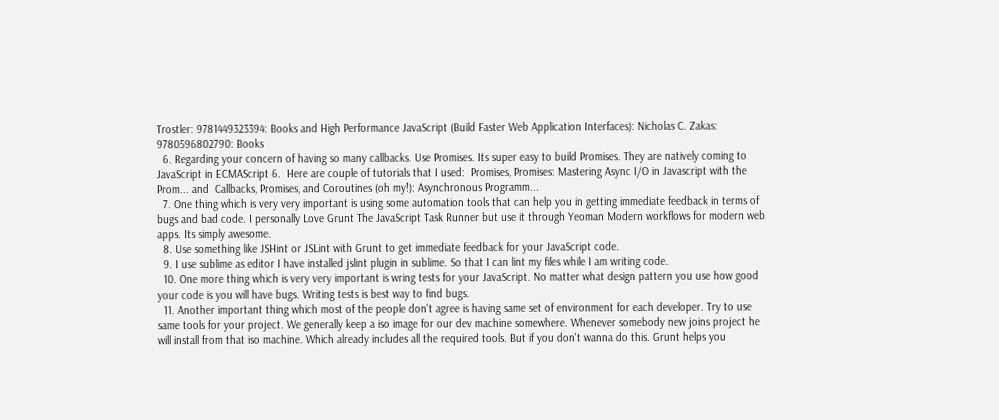Trostler: 9781449323394: Books and High Performance JavaScript (Build Faster Web Application Interfaces): Nicholas C. Zakas: 9780596802790: Books
  6. Regarding your concern of having so many callbacks. Use Promises. Its super easy to build Promises. They are natively coming to JavaScript in ECMAScript 6.  Here are couple of tutorials that I used:  Promises, Promises: Mastering Async I/O in Javascript with the Prom... and  Callbacks, Promises, and Coroutines (oh my!): Asynchronous Programm...
  7. One thing which is very very important is using some automation tools that can help you in getting immediate feedback in terms of bugs and bad code. I personally Love Grunt The JavaScript Task Runner but use it through Yeoman Modern workflows for modern web apps. Its simply awesome.
  8. Use something like JSHint or JSLint with Grunt to get immediate feedback for your JavaScript code.
  9. I use sublime as editor I have installed jslint plugin in sublime. So that I can lint my files while I am writing code.
  10. One more thing which is very very important is wring tests for your JavaScript. No matter what design pattern you use how good your code is you will have bugs. Writing tests is best way to find bugs.
  11. Another important thing which most of the people don't agree is having same set of environment for each developer. Try to use same tools for your project. We generally keep a iso image for our dev machine somewhere. Whenever somebody new joins project he will install from that iso machine. Which already includes all the required tools. But if you don't wanna do this. Grunt helps you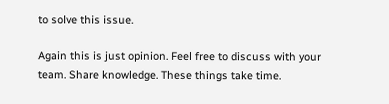to solve this issue.

Again this is just opinion. Feel free to discuss with your team. Share knowledge. These things take time.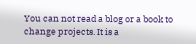You can not read a blog or a book to change projects. It is a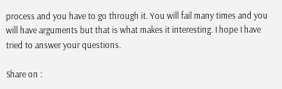process and you have to go through it. You will fail many times and you will have arguments but that is what makes it interesting. I hope I have tried to answer your questions.

Share on :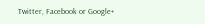Twitter, Facebook or Google+